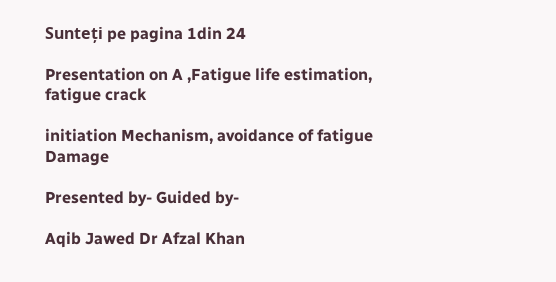Sunteți pe pagina 1din 24

Presentation on A ,Fatigue life estimation, fatigue crack

initiation Mechanism, avoidance of fatigue Damage

Presented by- Guided by-

Aqib Jawed Dr Afzal Khan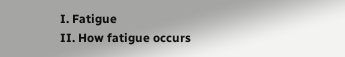I. Fatigue
II. How fatigue occurs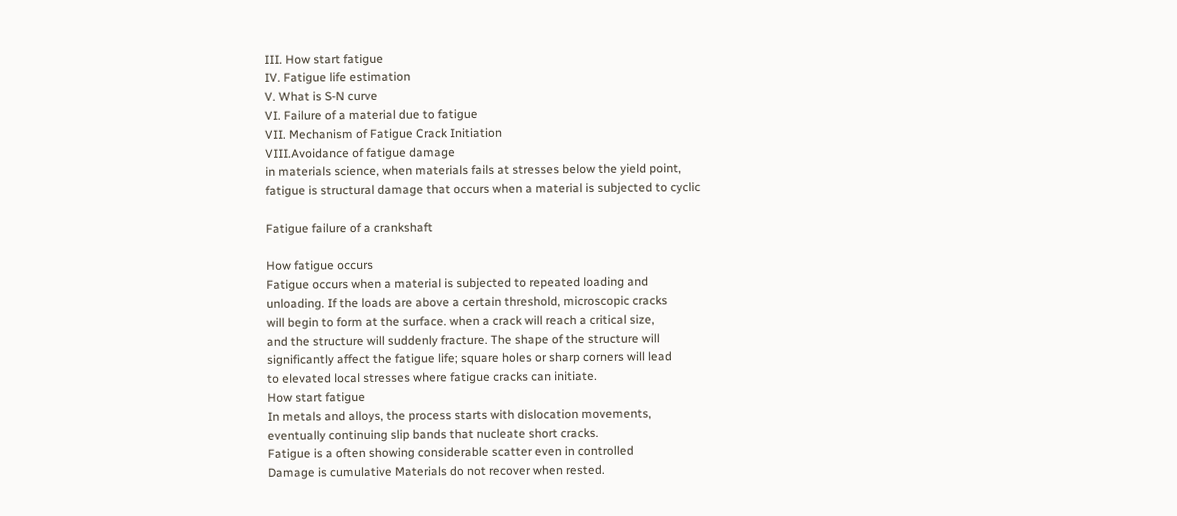III. How start fatigue
IV. Fatigue life estimation
V. What is S-N curve
VI. Failure of a material due to fatigue
VII. Mechanism of Fatigue Crack Initiation
VIII.Avoidance of fatigue damage
in materials science, when materials fails at stresses below the yield point,
fatigue is structural damage that occurs when a material is subjected to cyclic

Fatigue failure of a crankshaft

How fatigue occurs
Fatigue occurs when a material is subjected to repeated loading and
unloading. If the loads are above a certain threshold, microscopic cracks
will begin to form at the surface. when a crack will reach a critical size,
and the structure will suddenly fracture. The shape of the structure will
significantly affect the fatigue life; square holes or sharp corners will lead
to elevated local stresses where fatigue cracks can initiate.
How start fatigue
In metals and alloys, the process starts with dislocation movements,
eventually continuing slip bands that nucleate short cracks.
Fatigue is a often showing considerable scatter even in controlled
Damage is cumulative Materials do not recover when rested.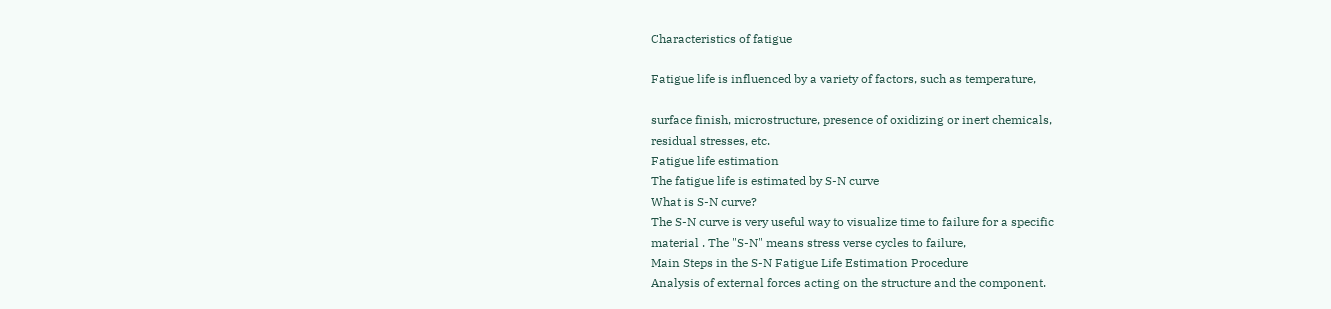Characteristics of fatigue

Fatigue life is influenced by a variety of factors, such as temperature,

surface finish, microstructure, presence of oxidizing or inert chemicals,
residual stresses, etc.
Fatigue life estimation
The fatigue life is estimated by S-N curve
What is S-N curve?
The S-N curve is very useful way to visualize time to failure for a specific
material . The "S-N" means stress verse cycles to failure,
Main Steps in the S-N Fatigue Life Estimation Procedure
Analysis of external forces acting on the structure and the component.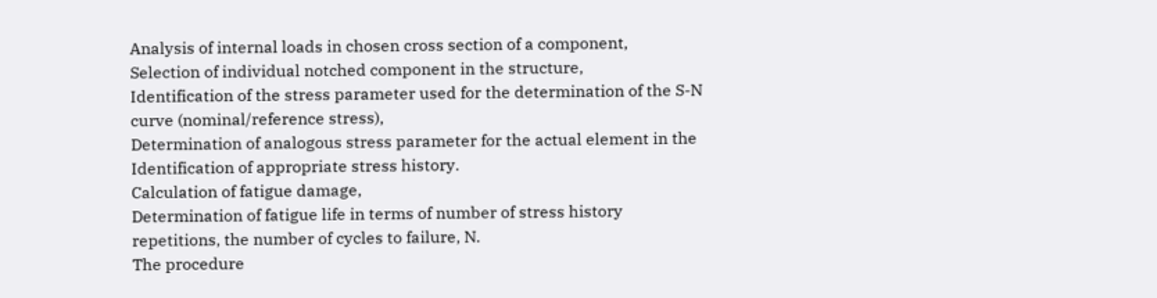Analysis of internal loads in chosen cross section of a component,
Selection of individual notched component in the structure,
Identification of the stress parameter used for the determination of the S-N
curve (nominal/reference stress),
Determination of analogous stress parameter for the actual element in the
Identification of appropriate stress history.
Calculation of fatigue damage,
Determination of fatigue life in terms of number of stress history
repetitions, the number of cycles to failure, N.
The procedure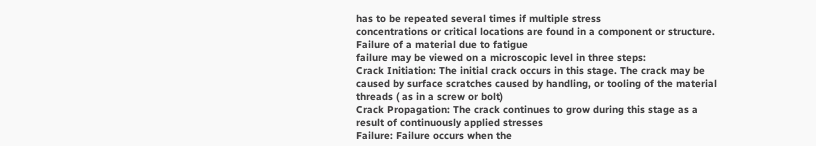has to be repeated several times if multiple stress
concentrations or critical locations are found in a component or structure.
Failure of a material due to fatigue
failure may be viewed on a microscopic level in three steps:
Crack Initiation: The initial crack occurs in this stage. The crack may be
caused by surface scratches caused by handling, or tooling of the material
threads ( as in a screw or bolt)
Crack Propagation: The crack continues to grow during this stage as a
result of continuously applied stresses
Failure: Failure occurs when the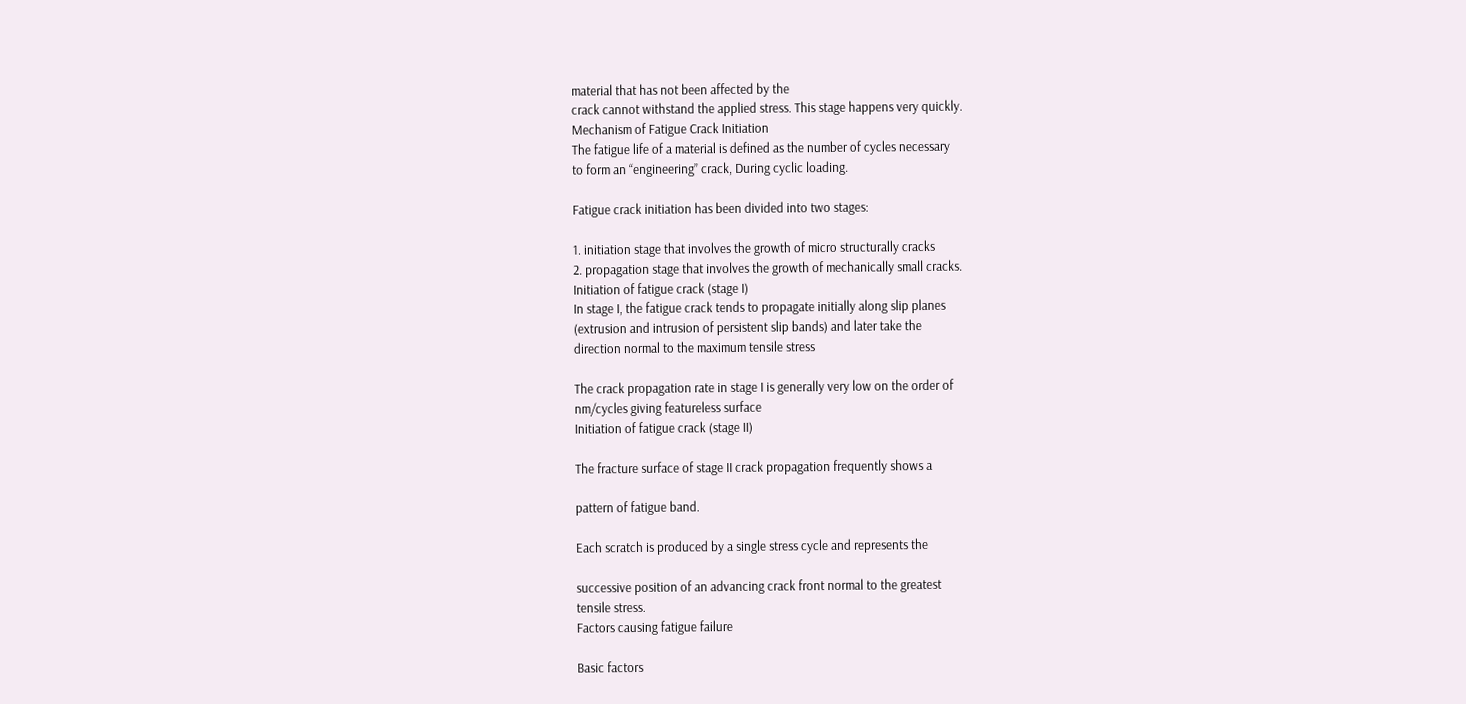material that has not been affected by the
crack cannot withstand the applied stress. This stage happens very quickly.
Mechanism of Fatigue Crack Initiation
The fatigue life of a material is defined as the number of cycles necessary
to form an “engineering” crack, During cyclic loading.

Fatigue crack initiation has been divided into two stages:

1. initiation stage that involves the growth of micro structurally cracks
2. propagation stage that involves the growth of mechanically small cracks.
Initiation of fatigue crack (stage I)
In stage I, the fatigue crack tends to propagate initially along slip planes
(extrusion and intrusion of persistent slip bands) and later take the
direction normal to the maximum tensile stress

The crack propagation rate in stage I is generally very low on the order of
nm/cycles giving featureless surface
Initiation of fatigue crack (stage II)

The fracture surface of stage II crack propagation frequently shows a

pattern of fatigue band.

Each scratch is produced by a single stress cycle and represents the

successive position of an advancing crack front normal to the greatest
tensile stress.
Factors causing fatigue failure

Basic factors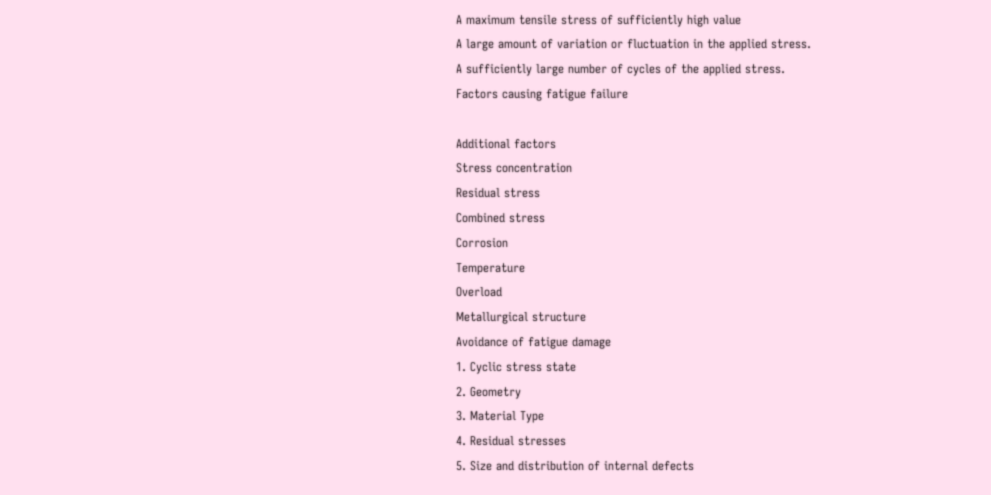A maximum tensile stress of sufficiently high value
A large amount of variation or fluctuation in the applied stress.
A sufficiently large number of cycles of the applied stress.
Factors causing fatigue failure

Additional factors
Stress concentration
Residual stress
Combined stress
Corrosion
Temperature
Overload
Metallurgical structure
Avoidance of fatigue damage
1. Cyclic stress state
2. Geometry
3. Material Type
4. Residual stresses
5. Size and distribution of internal defects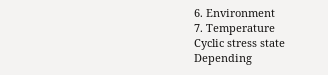6. Environment
7. Temperature
Cyclic stress state
Depending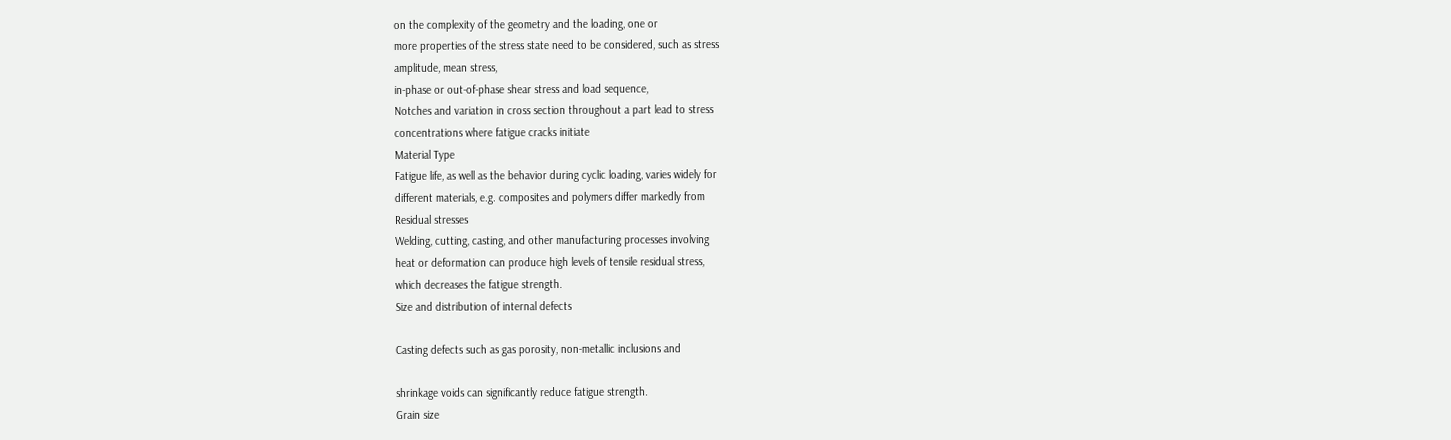on the complexity of the geometry and the loading, one or
more properties of the stress state need to be considered, such as stress
amplitude, mean stress,
in-phase or out-of-phase shear stress and load sequence,
Notches and variation in cross section throughout a part lead to stress
concentrations where fatigue cracks initiate
Material Type
Fatigue life, as well as the behavior during cyclic loading, varies widely for
different materials, e.g. composites and polymers differ markedly from
Residual stresses
Welding, cutting, casting, and other manufacturing processes involving
heat or deformation can produce high levels of tensile residual stress,
which decreases the fatigue strength.
Size and distribution of internal defects

Casting defects such as gas porosity, non-metallic inclusions and

shrinkage voids can significantly reduce fatigue strength.
Grain size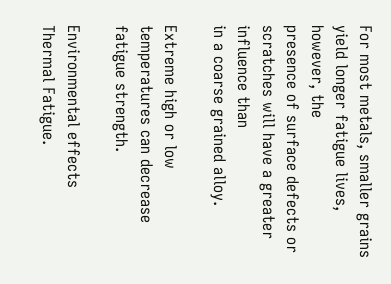For most metals, smaller grains yield longer fatigue lives, however, the
presence of surface defects or scratches will have a greater influence than
in a coarse grained alloy.

Extreme high or low temperatures can decrease fatigue strength.

Environmental effects
Thermal Fatigue.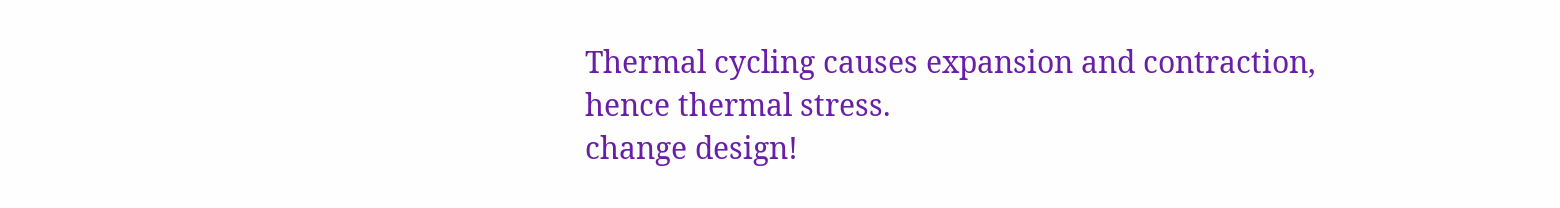Thermal cycling causes expansion and contraction,
hence thermal stress.
change design!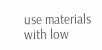use materials with low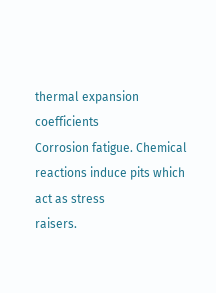thermal expansion coefficients
Corrosion fatigue. Chemical reactions induce pits which act as stress
raisers.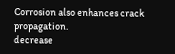Corrosion also enhances crack propagation.
decrease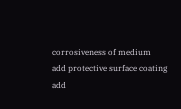corrosiveness of medium
add protective surface coating
add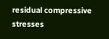residual compressive stresses